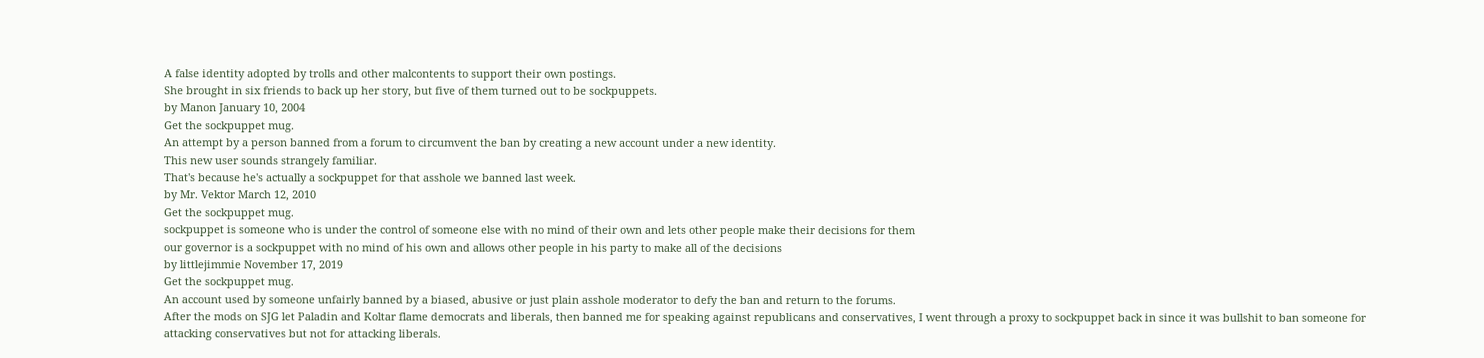A false identity adopted by trolls and other malcontents to support their own postings.
She brought in six friends to back up her story, but five of them turned out to be sockpuppets.
by Manon January 10, 2004
Get the sockpuppet mug.
An attempt by a person banned from a forum to circumvent the ban by creating a new account under a new identity.
This new user sounds strangely familiar.
That's because he's actually a sockpuppet for that asshole we banned last week.
by Mr. Vektor March 12, 2010
Get the sockpuppet mug.
sockpuppet is someone who is under the control of someone else with no mind of their own and lets other people make their decisions for them
our governor is a sockpuppet with no mind of his own and allows other people in his party to make all of the decisions
by littlejimmie November 17, 2019
Get the sockpuppet mug.
An account used by someone unfairly banned by a biased, abusive or just plain asshole moderator to defy the ban and return to the forums.
After the mods on SJG let Paladin and Koltar flame democrats and liberals, then banned me for speaking against republicans and conservatives, I went through a proxy to sockpuppet back in since it was bullshit to ban someone for attacking conservatives but not for attacking liberals.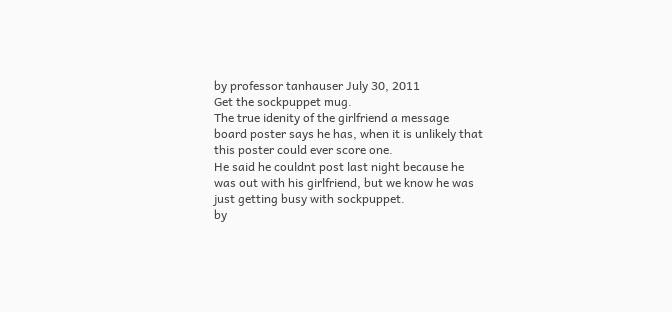by professor tanhauser July 30, 2011
Get the sockpuppet mug.
The true idenity of the girlfriend a message board poster says he has, when it is unlikely that this poster could ever score one.
He said he couldnt post last night because he was out with his girlfriend, but we know he was just getting busy with sockpuppet.
by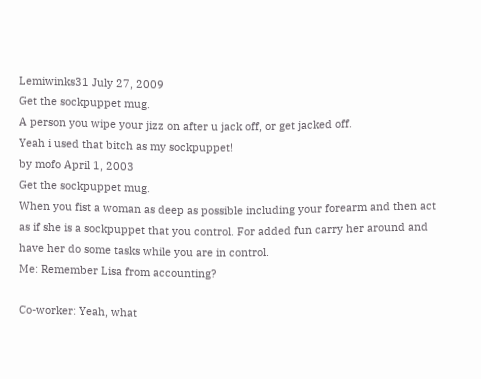Lemiwinks31 July 27, 2009
Get the sockpuppet mug.
A person you wipe your jizz on after u jack off, or get jacked off.
Yeah i used that bitch as my sockpuppet!
by mofo April 1, 2003
Get the sockpuppet mug.
When you fist a woman as deep as possible including your forearm and then act as if she is a sockpuppet that you control. For added fun carry her around and have her do some tasks while you are in control.
Me: Remember Lisa from accounting?

Co-worker: Yeah, what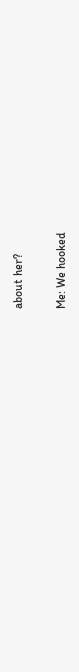about her?

Me: We hooked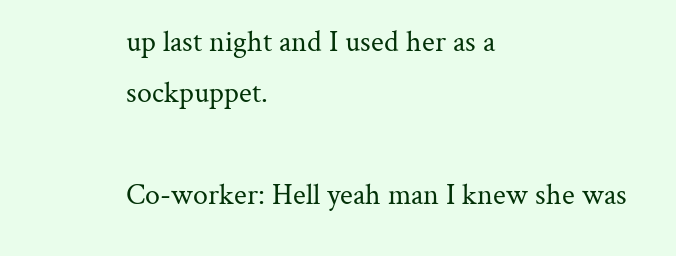up last night and I used her as a sockpuppet.

Co-worker: Hell yeah man I knew she was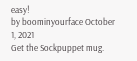easy!
by boominyourface October 1, 2021
Get the Sockpuppet mug.